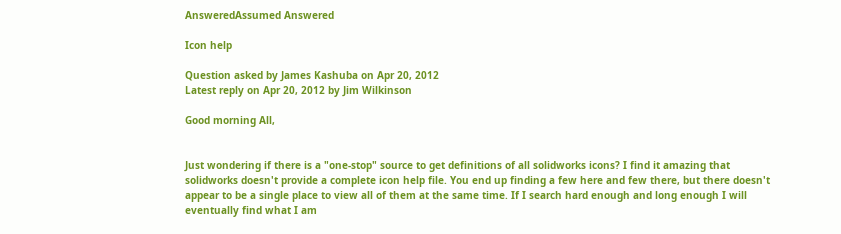AnsweredAssumed Answered

Icon help

Question asked by James Kashuba on Apr 20, 2012
Latest reply on Apr 20, 2012 by Jim Wilkinson

Good morning All,


Just wondering if there is a "one-stop" source to get definitions of all solidworks icons? I find it amazing that solidworks doesn't provide a complete icon help file. You end up finding a few here and few there, but there doesn't appear to be a single place to view all of them at the same time. If I search hard enough and long enough I will eventually find what I am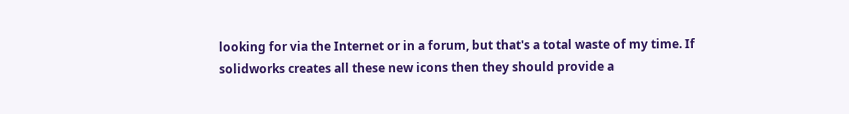looking for via the Internet or in a forum, but that's a total waste of my time. If solidworks creates all these new icons then they should provide a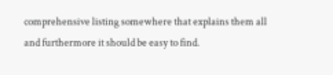comprehensive listing somewhere that explains them all and furthermore it should be easy to find.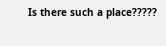Is there such a place?????